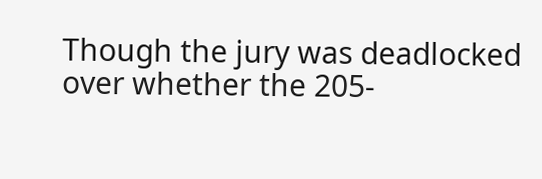Though the jury was deadlocked over whether the 205-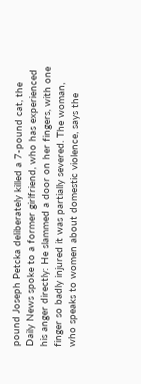pound Joseph Petcka deliberately killed a 7-pound cat, the Daily News spoke to a former girlfriend, who has experienced his anger directly: He slammed a door on her fingers, with one finger so badly injured it was partially severed. The woman, who speaks to women about domestic violence, says the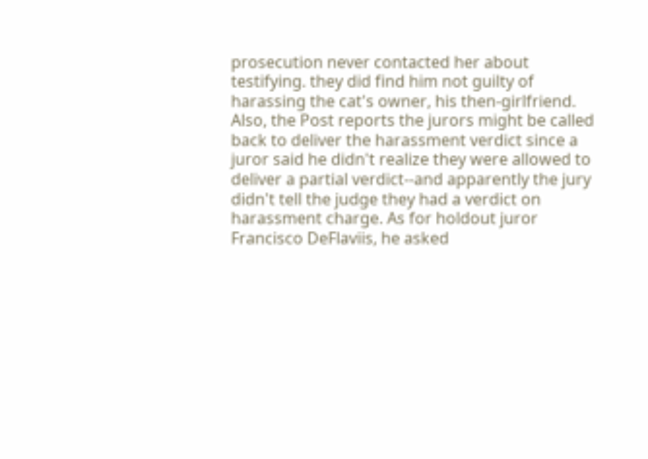prosecution never contacted her about testifying. they did find him not guilty of harassing the cat's owner, his then-girlfriend. Also, the Post reports the jurors might be called back to deliver the harassment verdict since a juror said he didn't realize they were allowed to deliver a partial verdict--and apparently the jury didn't tell the judge they had a verdict on harassment charge. As for holdout juror Francisco DeFlaviis, he asked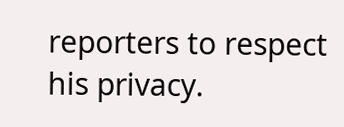reporters to respect his privacy.